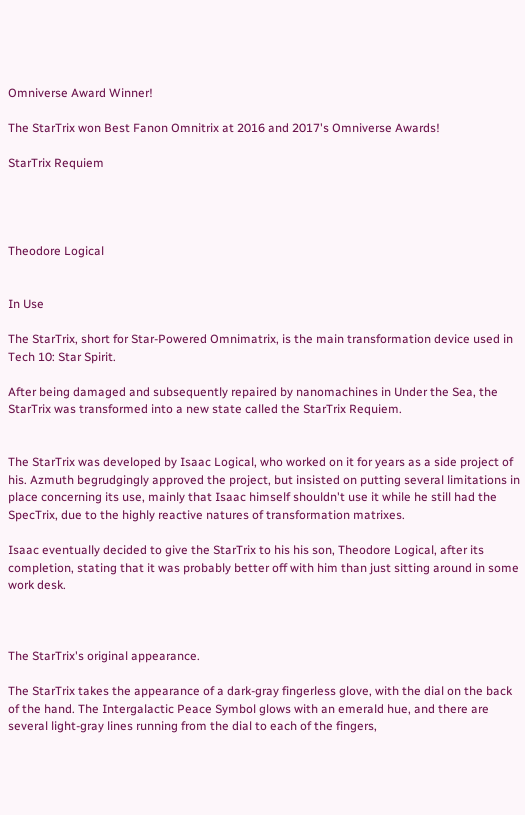Omniverse Award Winner!

The StarTrix won Best Fanon Omnitrix at 2016 and 2017's Omniverse Awards!

StarTrix Requiem




Theodore Logical


In Use

The StarTrix, short for Star-Powered Omnimatrix, is the main transformation device used in Tech 10: Star Spirit.

After being damaged and subsequently repaired by nanomachines in Under the Sea, the StarTrix was transformed into a new state called the StarTrix Requiem.


The StarTrix was developed by Isaac Logical, who worked on it for years as a side project of his. Azmuth begrudgingly approved the project, but insisted on putting several limitations in place concerning its use, mainly that Isaac himself shouldn't use it while he still had the SpecTrix, due to the highly reactive natures of transformation matrixes.

Isaac eventually decided to give the StarTrix to his his son, Theodore Logical, after its completion, stating that it was probably better off with him than just sitting around in some work desk.



The StarTrix's original appearance.

The StarTrix takes the appearance of a dark-gray fingerless glove, with the dial on the back of the hand. The Intergalactic Peace Symbol glows with an emerald hue, and there are several light-gray lines running from the dial to each of the fingers,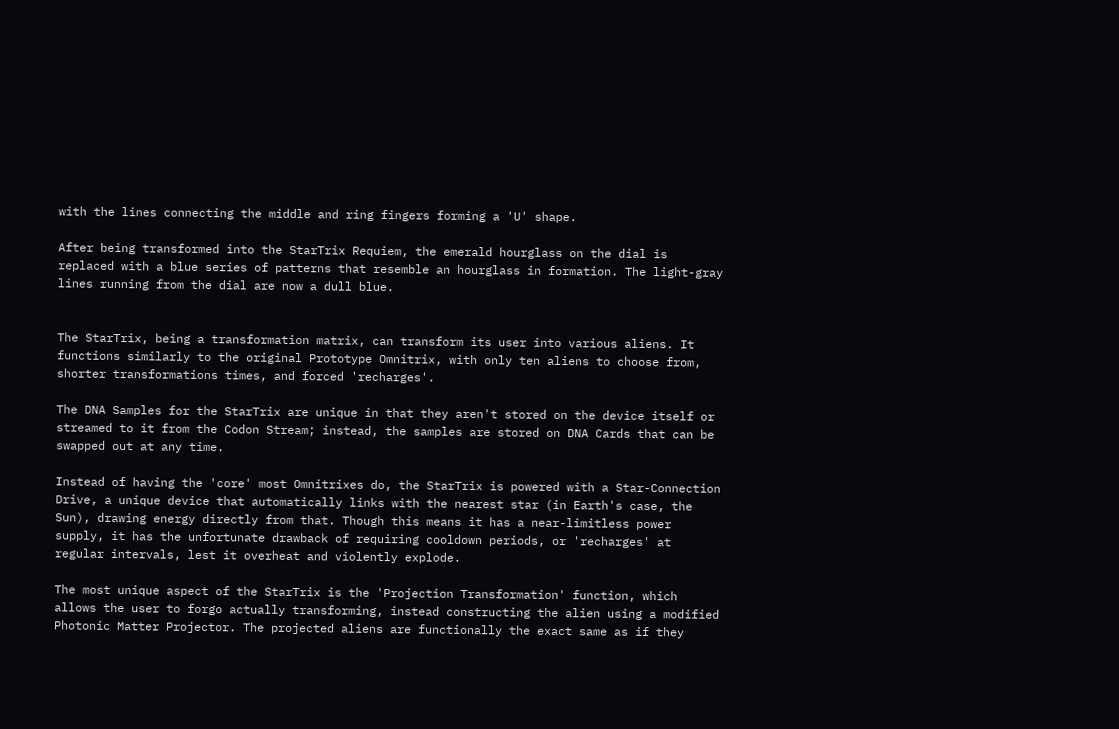with the lines connecting the middle and ring fingers forming a 'U' shape.

After being transformed into the StarTrix Requiem, the emerald hourglass on the dial is replaced with a blue series of patterns that resemble an hourglass in formation. The light-gray lines running from the dial are now a dull blue.


The StarTrix, being a transformation matrix, can transform its user into various aliens. It functions similarly to the original Prototype Omnitrix, with only ten aliens to choose from, shorter transformations times, and forced 'recharges'.

The DNA Samples for the StarTrix are unique in that they aren't stored on the device itself or streamed to it from the Codon Stream; instead, the samples are stored on DNA Cards that can be swapped out at any time.

Instead of having the 'core' most Omnitrixes do, the StarTrix is powered with a Star-Connection Drive, a unique device that automatically links with the nearest star (in Earth's case, the Sun), drawing energy directly from that. Though this means it has a near-limitless power supply, it has the unfortunate drawback of requiring cooldown periods, or 'recharges' at regular intervals, lest it overheat and violently explode.

The most unique aspect of the StarTrix is the 'Projection Transformation' function, which allows the user to forgo actually transforming, instead constructing the alien using a modified Photonic Matter Projector. The projected aliens are functionally the exact same as if they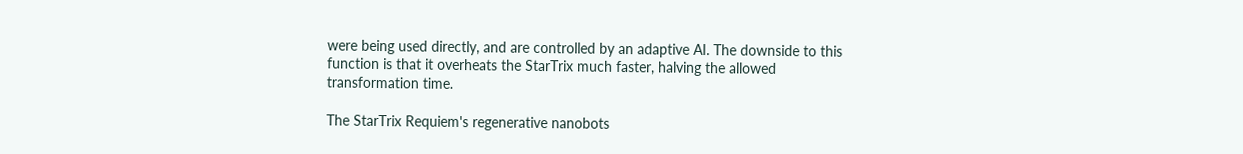were being used directly, and are controlled by an adaptive AI. The downside to this function is that it overheats the StarTrix much faster, halving the allowed transformation time.

The StarTrix Requiem's regenerative nanobots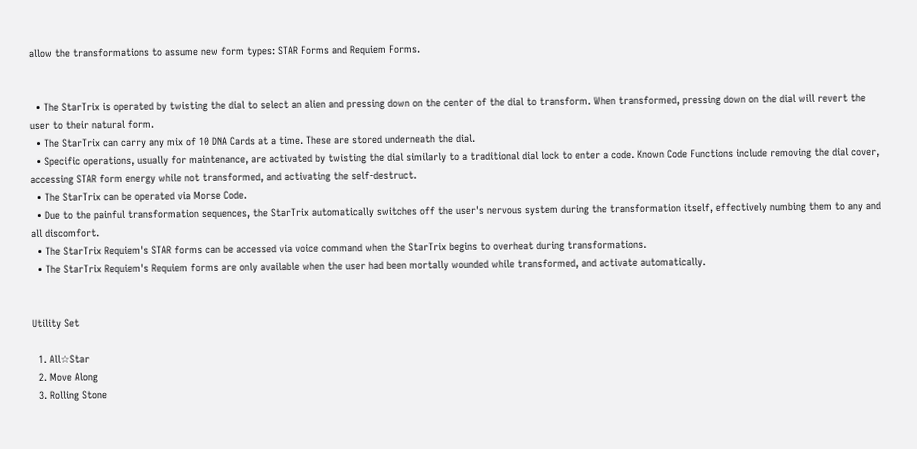allow the transformations to assume new form types: STAR Forms and Requiem Forms.


  • The StarTrix is operated by twisting the dial to select an alien and pressing down on the center of the dial to transform. When transformed, pressing down on the dial will revert the user to their natural form.
  • The StarTrix can carry any mix of 10 DNA Cards at a time. These are stored underneath the dial.
  • Specific operations, usually for maintenance, are activated by twisting the dial similarly to a traditional dial lock to enter a code. Known Code Functions include removing the dial cover, accessing STAR form energy while not transformed, and activating the self-destruct.
  • The StarTrix can be operated via Morse Code.
  • Due to the painful transformation sequences, the StarTrix automatically switches off the user's nervous system during the transformation itself, effectively numbing them to any and all discomfort.
  • The StarTrix Requiem's STAR forms can be accessed via voice command when the StarTrix begins to overheat during transformations.
  • The StarTrix Requiem's Requiem forms are only available when the user had been mortally wounded while transformed, and activate automatically.


Utility Set

  1. All☆Star
  2. Move Along
  3. Rolling Stone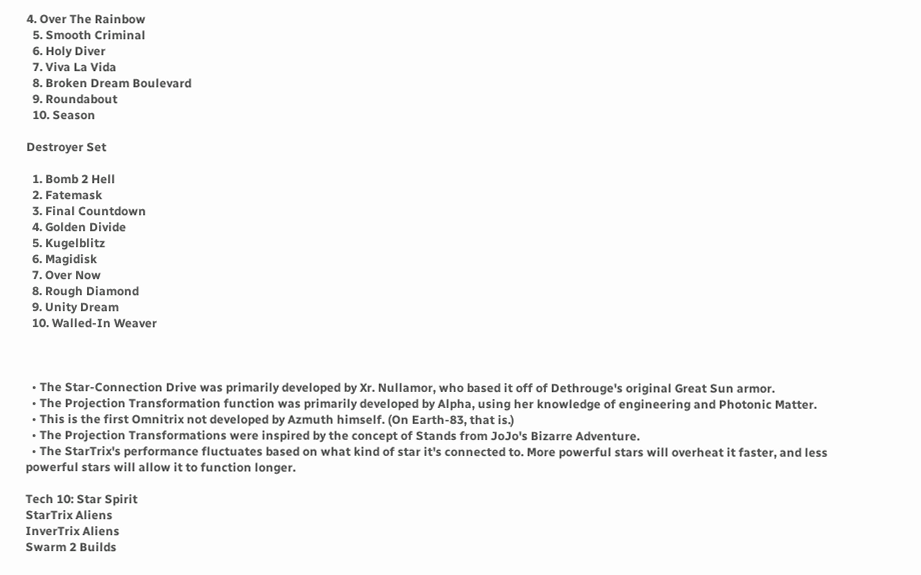4. Over The Rainbow
  5. Smooth Criminal
  6. Holy Diver
  7. Viva La Vida
  8. Broken Dream Boulevard
  9. Roundabout
  10. Season

Destroyer Set

  1. Bomb 2 Hell
  2. Fatemask
  3. Final Countdown
  4. Golden Divide
  5. Kugelblitz
  6. Magidisk
  7. Over Now
  8. Rough Diamond
  9. Unity Dream
  10. Walled-In Weaver



  • The Star-Connection Drive was primarily developed by Xr. Nullamor, who based it off of Dethrouge's original Great Sun armor.
  • The Projection Transformation function was primarily developed by Alpha, using her knowledge of engineering and Photonic Matter.
  • This is the first Omnitrix not developed by Azmuth himself. (On Earth-83, that is.)
  • The Projection Transformations were inspired by the concept of Stands from JoJo's Bizarre Adventure.
  • The StarTrix's performance fluctuates based on what kind of star it's connected to. More powerful stars will overheat it faster, and less powerful stars will allow it to function longer.

Tech 10: Star Spirit
StarTrix Aliens
InverTrix Aliens
Swarm 2 Builds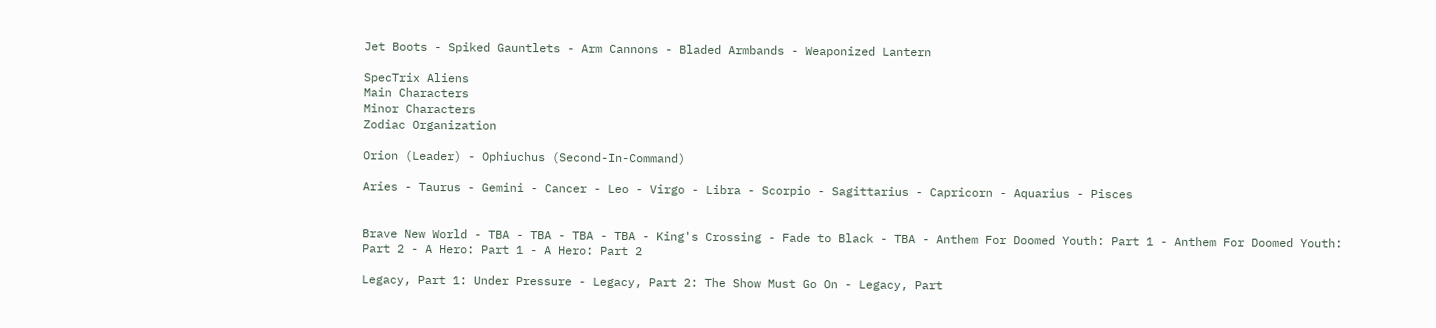Jet Boots - Spiked Gauntlets - Arm Cannons - Bladed Armbands - Weaponized Lantern

SpecTrix Aliens
Main Characters
Minor Characters
Zodiac Organization

Orion (Leader) - Ophiuchus (Second-In-Command)

Aries - Taurus - Gemini - Cancer - Leo - Virgo - Libra - Scorpio - Sagittarius - Capricorn - Aquarius - Pisces


Brave New World - TBA - TBA - TBA - TBA - King's Crossing - Fade to Black - TBA - Anthem For Doomed Youth: Part 1 - Anthem For Doomed Youth: Part 2 - A Hero: Part 1 - A Hero: Part 2

Legacy, Part 1: Under Pressure - Legacy, Part 2: The Show Must Go On - Legacy, Part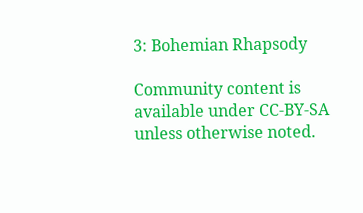3: Bohemian Rhapsody

Community content is available under CC-BY-SA unless otherwise noted.